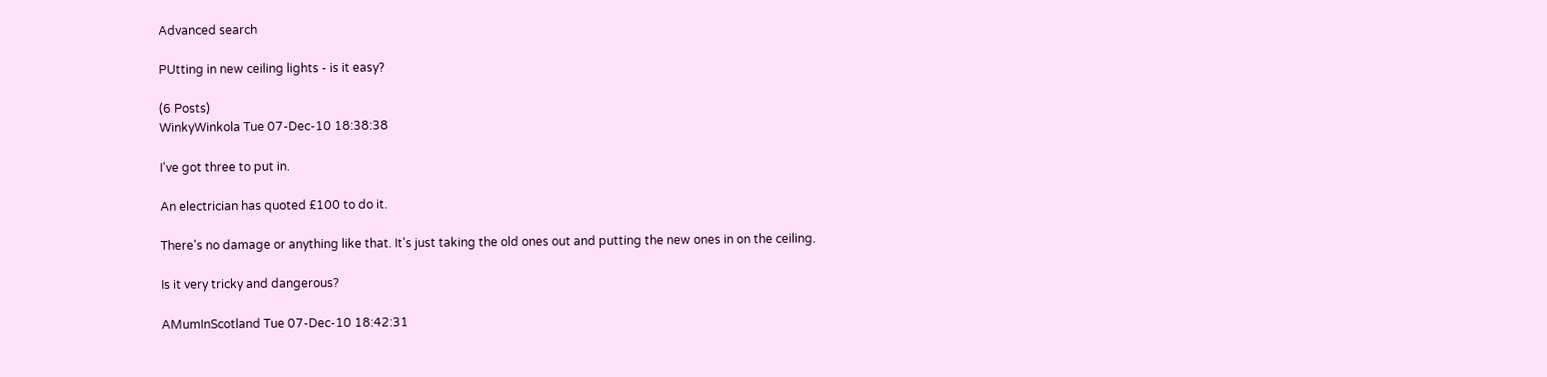Advanced search

PUtting in new ceiling lights - is it easy?

(6 Posts)
WinkyWinkola Tue 07-Dec-10 18:38:38

I've got three to put in.

An electrician has quoted £100 to do it.

There's no damage or anything like that. It's just taking the old ones out and putting the new ones in on the ceiling.

Is it very tricky and dangerous?

AMumInScotland Tue 07-Dec-10 18:42:31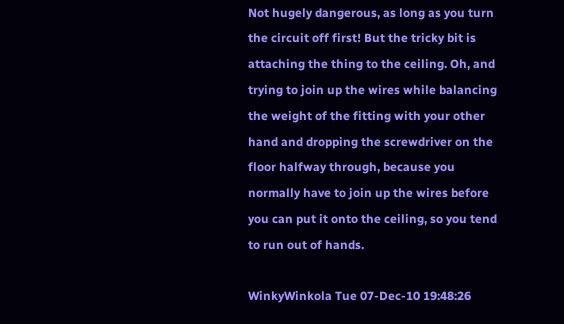Not hugely dangerous, as long as you turn the circuit off first! But the tricky bit is attaching the thing to the ceiling. Oh, and trying to join up the wires while balancing the weight of the fitting with your other hand and dropping the screwdriver on the floor halfway through, because you normally have to join up the wires before you can put it onto the ceiling, so you tend to run out of hands.

WinkyWinkola Tue 07-Dec-10 19:48:26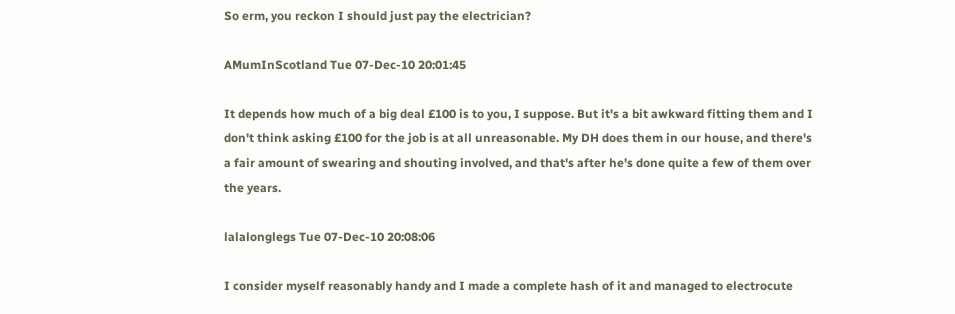So erm, you reckon I should just pay the electrician?

AMumInScotland Tue 07-Dec-10 20:01:45

It depends how much of a big deal £100 is to you, I suppose. But it's a bit awkward fitting them and I don't think asking £100 for the job is at all unreasonable. My DH does them in our house, and there's a fair amount of swearing and shouting involved, and that's after he's done quite a few of them over the years.

lalalonglegs Tue 07-Dec-10 20:08:06

I consider myself reasonably handy and I made a complete hash of it and managed to electrocute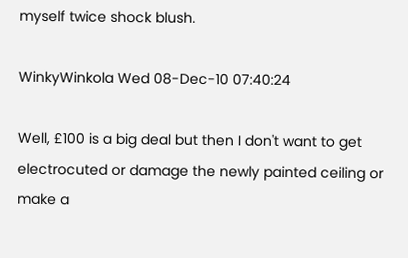myself twice shock blush.

WinkyWinkola Wed 08-Dec-10 07:40:24

Well, £100 is a big deal but then I don't want to get electrocuted or damage the newly painted ceiling or make a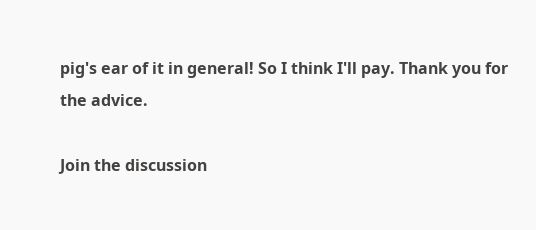pig's ear of it in general! So I think I'll pay. Thank you for the advice.

Join the discussion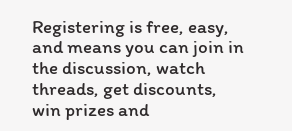Registering is free, easy, and means you can join in the discussion, watch threads, get discounts, win prizes and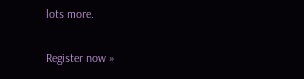lots more.

Register now »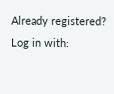Already registered? Log in with: